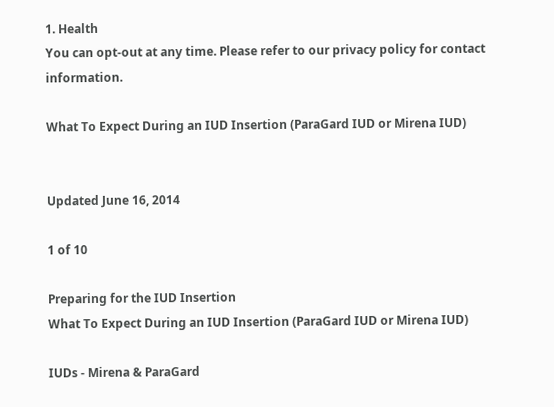1. Health
You can opt-out at any time. Please refer to our privacy policy for contact information.

What To Expect During an IUD Insertion (ParaGard IUD or Mirena IUD)


Updated June 16, 2014

1 of 10

Preparing for the IUD Insertion
What To Expect During an IUD Insertion (ParaGard IUD or Mirena IUD)

IUDs - Mirena & ParaGard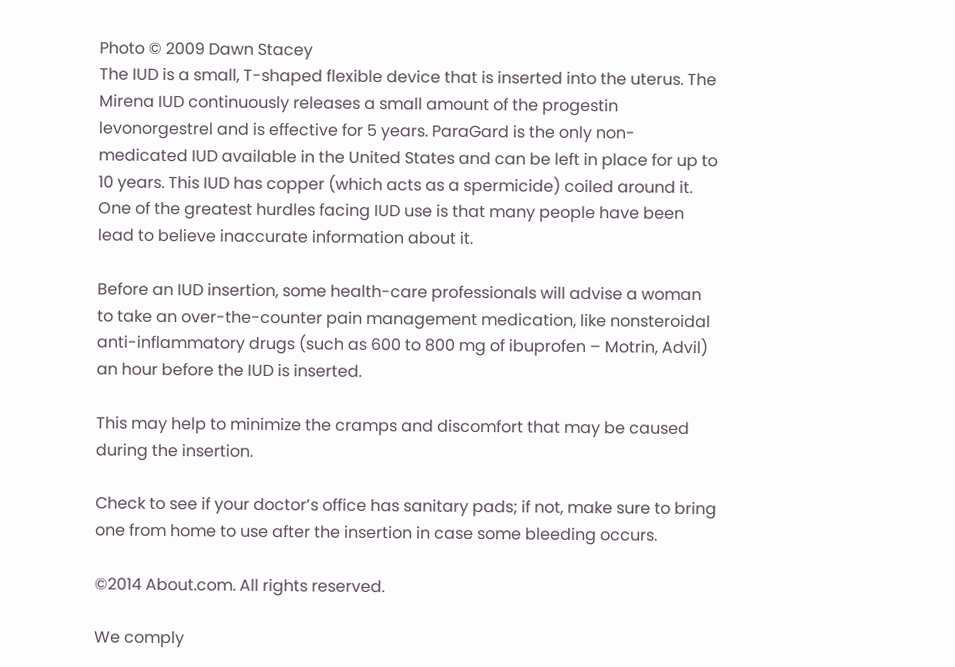Photo © 2009 Dawn Stacey
The IUD is a small, T-shaped flexible device that is inserted into the uterus. The Mirena IUD continuously releases a small amount of the progestin levonorgestrel and is effective for 5 years. ParaGard is the only non-medicated IUD available in the United States and can be left in place for up to 10 years. This IUD has copper (which acts as a spermicide) coiled around it. One of the greatest hurdles facing IUD use is that many people have been lead to believe inaccurate information about it.

Before an IUD insertion, some health-care professionals will advise a woman to take an over-the-counter pain management medication, like nonsteroidal anti-inflammatory drugs (such as 600 to 800 mg of ibuprofen – Motrin, Advil) an hour before the IUD is inserted.

This may help to minimize the cramps and discomfort that may be caused during the insertion.

Check to see if your doctor’s office has sanitary pads; if not, make sure to bring one from home to use after the insertion in case some bleeding occurs.

©2014 About.com. All rights reserved.

We comply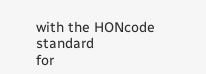with the HONcode standard
for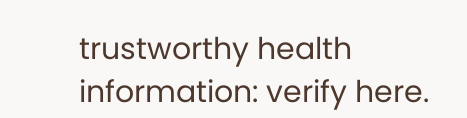trustworthy health
information: verify here.